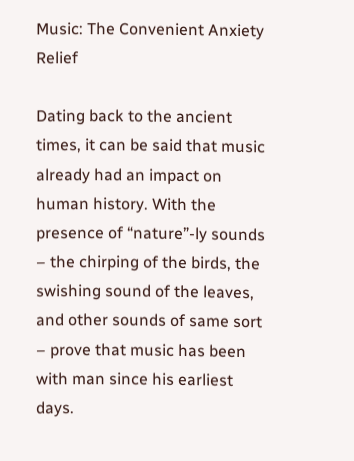Music: The Convenient Anxiety Relief

Dating back to the ancient times, it can be said that music already had an impact on human history. With the presence of “nature”-ly sounds – the chirping of the birds, the swishing sound of the leaves, and other sounds of same sort – prove that music has been with man since his earliest days.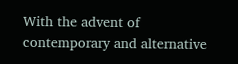With the advent of contemporary and alternative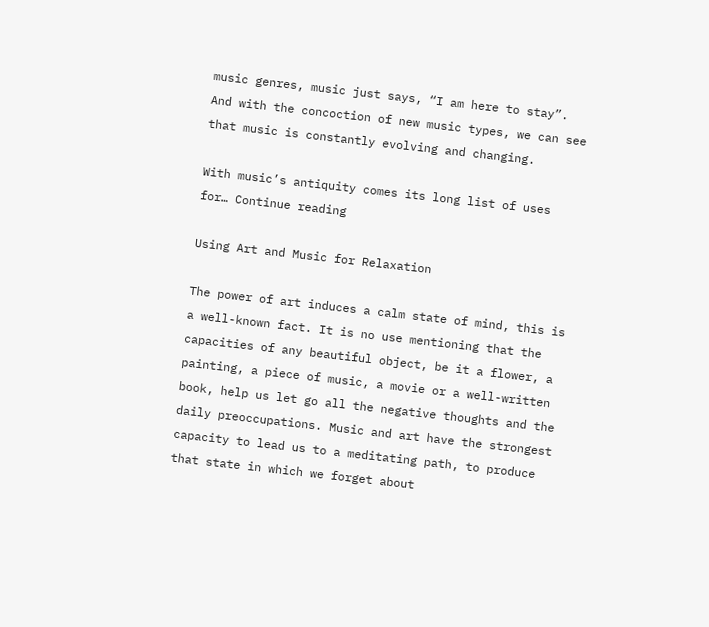music genres, music just says, “I am here to stay”. And with the concoction of new music types, we can see that music is constantly evolving and changing.

With music’s antiquity comes its long list of uses for… Continue reading

Using Art and Music for Relaxation

The power of art induces a calm state of mind, this is a well-known fact. It is no use mentioning that the capacities of any beautiful object, be it a flower, a painting, a piece of music, a movie or a well-written book, help us let go all the negative thoughts and the daily preoccupations. Music and art have the strongest capacity to lead us to a meditating path, to produce that state in which we forget about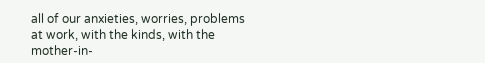all of our anxieties, worries, problems at work, with the kinds, with the mother-in-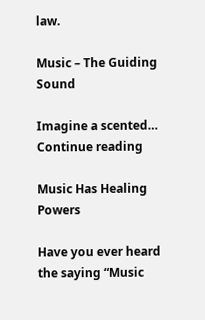law.

Music – The Guiding Sound

Imagine a scented… Continue reading

Music Has Healing Powers

Have you ever heard the saying “Music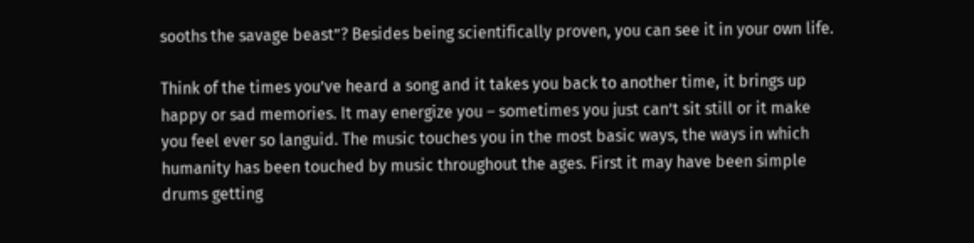sooths the savage beast”? Besides being scientifically proven, you can see it in your own life.

Think of the times you’ve heard a song and it takes you back to another time, it brings up happy or sad memories. It may energize you – sometimes you just can’t sit still or it make you feel ever so languid. The music touches you in the most basic ways, the ways in which humanity has been touched by music throughout the ages. First it may have been simple drums getting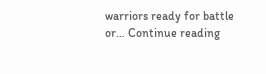warriors ready for battle or… Continue reading